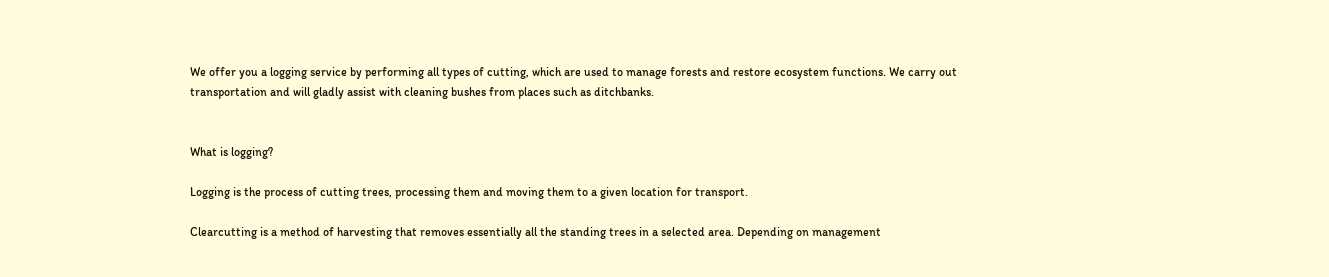We offer you a logging service by performing all types of cutting, which are used to manage forests and restore ecosystem functions. We carry out transportation and will gladly assist with cleaning bushes from places such as ditchbanks.


What is logging?

Logging is the process of cutting trees, processing them and moving them to a given location for transport.

Clearcutting is a method of harvesting that removes essentially all the standing trees in a selected area. Depending on management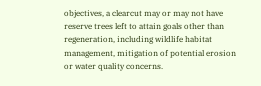objectives, a clearcut may or may not have reserve trees left to attain goals other than regeneration, including wildlife habitat management, mitigation of potential erosion or water quality concerns.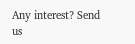Any interest? Send us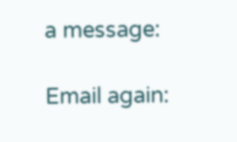a message:

Email again: